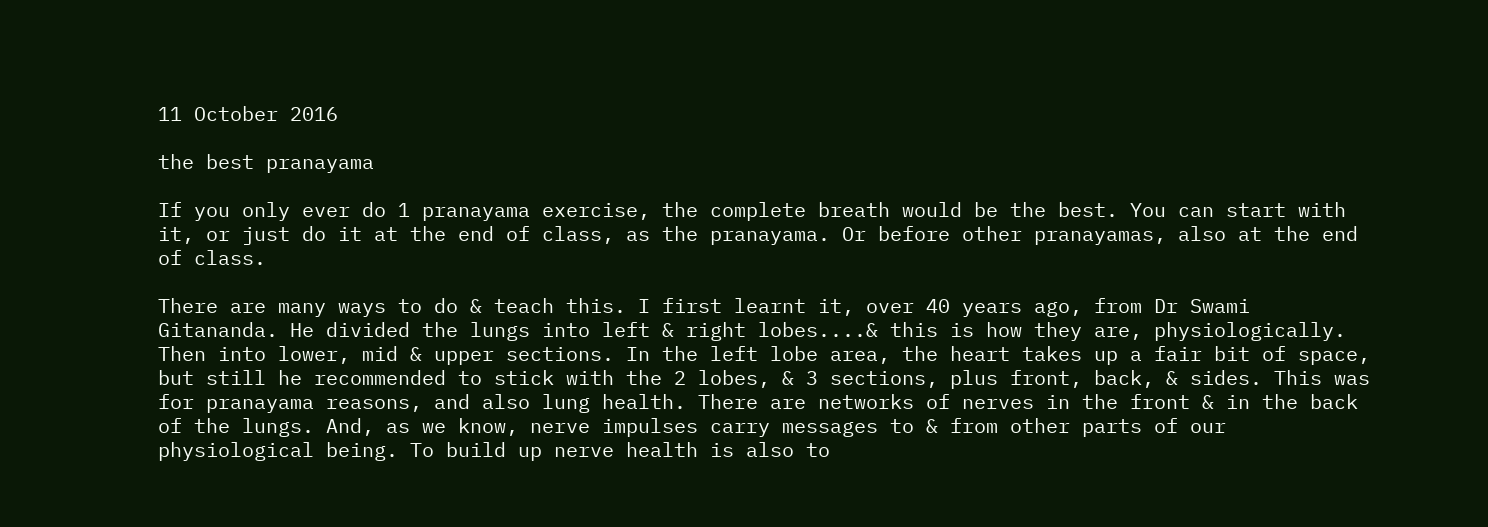11 October 2016

the best pranayama

If you only ever do 1 pranayama exercise, the complete breath would be the best. You can start with it, or just do it at the end of class, as the pranayama. Or before other pranayamas, also at the end of class.

There are many ways to do & teach this. I first learnt it, over 40 years ago, from Dr Swami Gitananda. He divided the lungs into left & right lobes....& this is how they are, physiologically. Then into lower, mid & upper sections. In the left lobe area, the heart takes up a fair bit of space, but still he recommended to stick with the 2 lobes, & 3 sections, plus front, back, & sides. This was for pranayama reasons, and also lung health. There are networks of nerves in the front & in the back of the lungs. And, as we know, nerve impulses carry messages to & from other parts of our physiological being. To build up nerve health is also to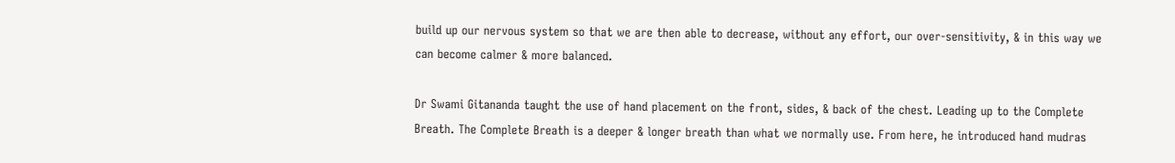build up our nervous system so that we are then able to decrease, without any effort, our over-sensitivity, & in this way we can become calmer & more balanced.

Dr Swami Gitananda taught the use of hand placement on the front, sides, & back of the chest. Leading up to the Complete Breath. The Complete Breath is a deeper & longer breath than what we normally use. From here, he introduced hand mudras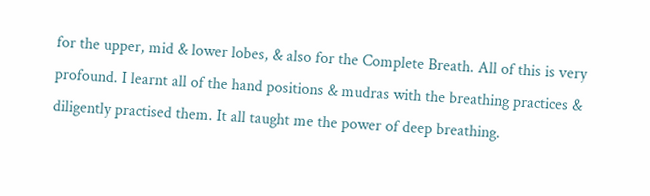for the upper, mid & lower lobes, & also for the Complete Breath. All of this is very profound. I learnt all of the hand positions & mudras with the breathing practices & diligently practised them. It all taught me the power of deep breathing.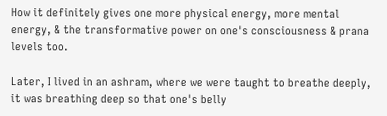How it definitely gives one more physical energy, more mental energy, & the transformative power on one's consciousness & prana levels too.

Later, I lived in an ashram, where we were taught to breathe deeply, it was breathing deep so that one's belly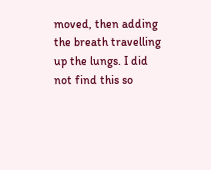moved, then adding the breath travelling up the lungs. I did not find this so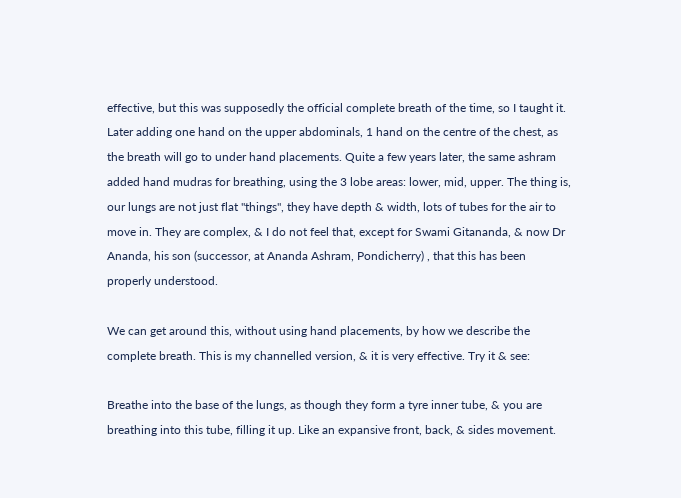effective, but this was supposedly the official complete breath of the time, so I taught it. Later adding one hand on the upper abdominals, 1 hand on the centre of the chest, as the breath will go to under hand placements. Quite a few years later, the same ashram added hand mudras for breathing, using the 3 lobe areas: lower, mid, upper. The thing is, our lungs are not just flat "things", they have depth & width, lots of tubes for the air to move in. They are complex, & I do not feel that, except for Swami Gitananda, & now Dr Ananda, his son (successor, at Ananda Ashram, Pondicherry) , that this has been properly understood.

We can get around this, without using hand placements, by how we describe the complete breath. This is my channelled version, & it is very effective. Try it & see:

Breathe into the base of the lungs, as though they form a tyre inner tube, & you are breathing into this tube, filling it up. Like an expansive front, back, & sides movement.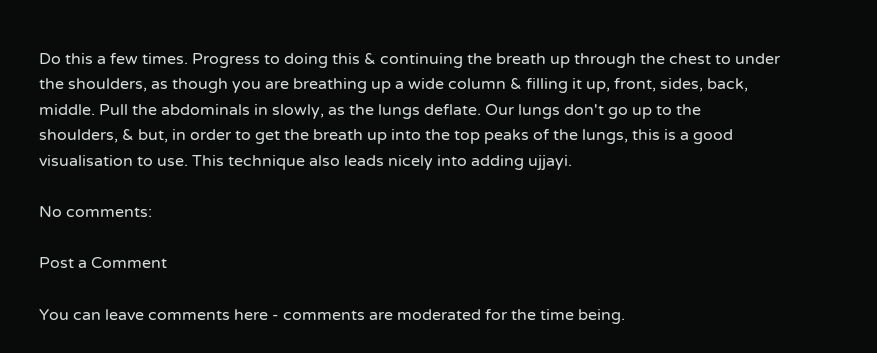Do this a few times. Progress to doing this & continuing the breath up through the chest to under the shoulders, as though you are breathing up a wide column & filling it up, front, sides, back, middle. Pull the abdominals in slowly, as the lungs deflate. Our lungs don't go up to the shoulders, & but, in order to get the breath up into the top peaks of the lungs, this is a good visualisation to use. This technique also leads nicely into adding ujjayi.

No comments:

Post a Comment

You can leave comments here - comments are moderated for the time being.